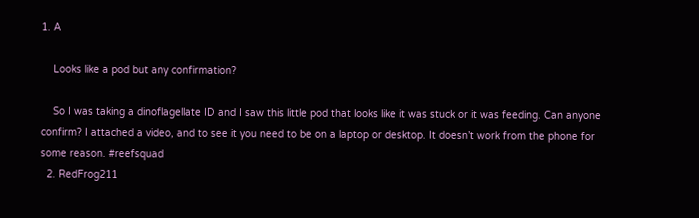1. A

    Looks like a pod but any confirmation?

    So I was taking a dinoflagellate ID and I saw this little pod that looks like it was stuck or it was feeding. Can anyone confirm? I attached a video, and to see it you need to be on a laptop or desktop. It doesn’t work from the phone for some reason. #reefsquad
  2. RedFrog211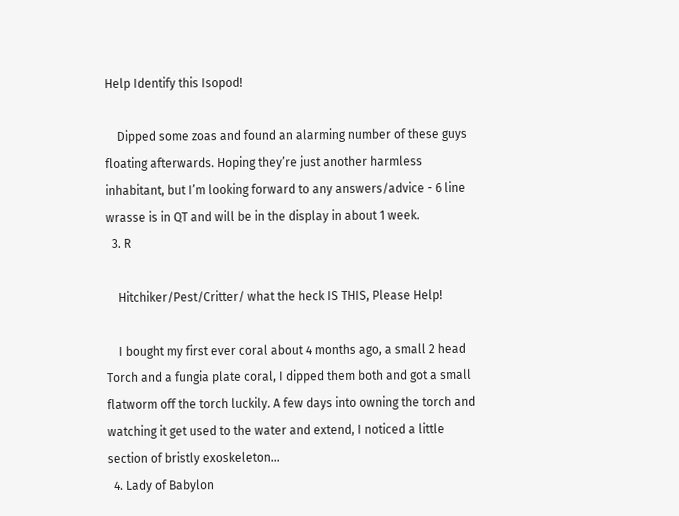Help Identify this Isopod!

    Dipped some zoas and found an alarming number of these guys floating afterwards. Hoping they’re just another harmless inhabitant, but I’m looking forward to any answers/advice - 6 line wrasse is in QT and will be in the display in about 1 week.
  3. R

    Hitchiker/Pest/Critter/ what the heck IS THIS, Please Help!

    I bought my first ever coral about 4 months ago, a small 2 head Torch and a fungia plate coral, I dipped them both and got a small flatworm off the torch luckily. A few days into owning the torch and watching it get used to the water and extend, I noticed a little section of bristly exoskeleton...
  4. Lady of Babylon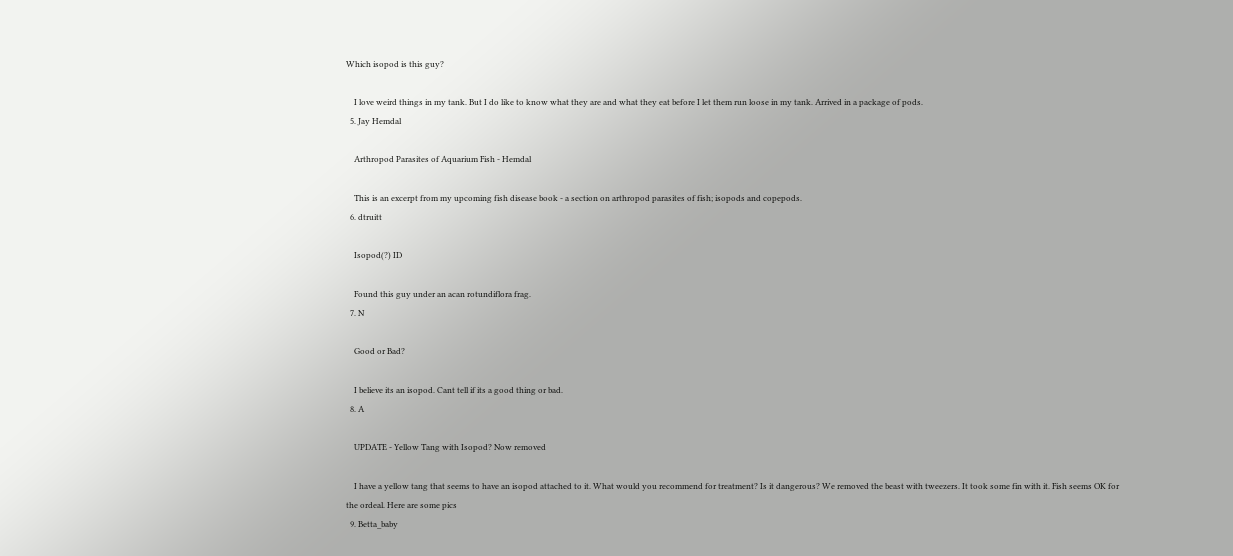Which isopod is this guy?

    I love weird things in my tank. But I do like to know what they are and what they eat before I let them run loose in my tank. Arrived in a package of pods.
  5. Jay Hemdal

    Arthropod Parasites of Aquarium Fish - Hemdal

    This is an excerpt from my upcoming fish disease book - a section on arthropod parasites of fish; isopods and copepods.
  6. dtruitt

    Isopod(?) ID

    Found this guy under an acan rotundiflora frag.
  7. N

    Good or Bad?

    I believe its an isopod. Cant tell if its a good thing or bad.
  8. A

    UPDATE - Yellow Tang with Isopod? Now removed

    I have a yellow tang that seems to have an isopod attached to it. What would you recommend for treatment? Is it dangerous? We removed the beast with tweezers. It took some fin with it. Fish seems OK for the ordeal. Here are some pics
  9. Betta_baby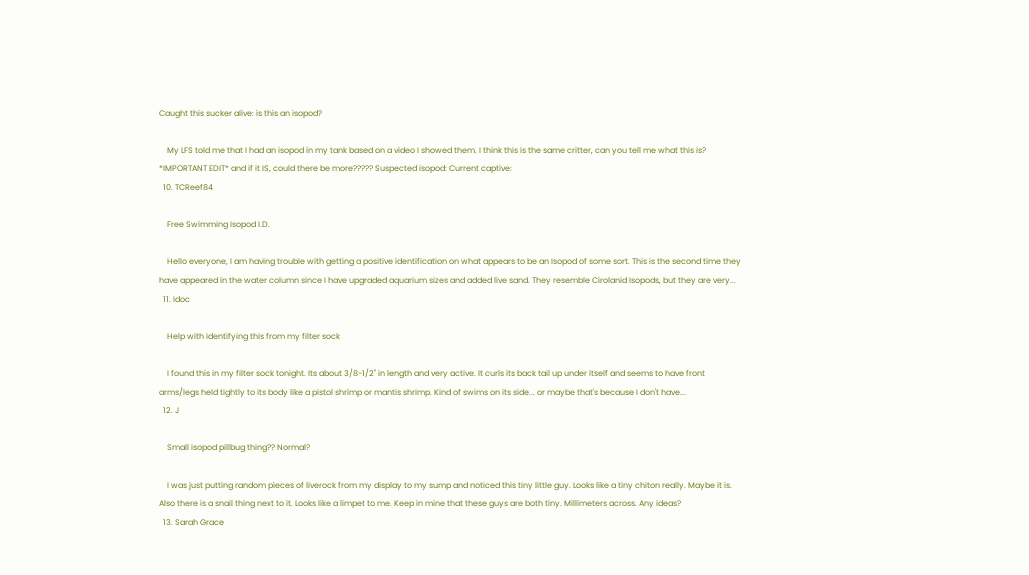Caught this sucker alive: is this an isopod?

    My LFS told me that I had an isopod in my tank based on a video I showed them. I think this is the same critter, can you tell me what this is? *IMPORTANT EDIT* and if it IS, could there be more????? Suspected isopod: Current captive:
  10. TCReef84

    Free Swimming Isopod I.D.

    Hello everyone, I am having trouble with getting a positive identification on what appears to be an Isopod of some sort. This is the second time they have appeared in the water column since I have upgraded aquarium sizes and added live sand. They resemble Cirolanid Isopods, but they are very...
  11. Idoc

    Help with identifying this from my filter sock

    I found this in my filter sock tonight. Its about 3/8-1/2" in length and very active. It curls its back tail up under itself and seems to have front arms/legs held tightly to its body like a pistol shrimp or mantis shrimp. Kind of swims on its side... or maybe that's because I don't have...
  12. J

    Small isopod pillbug thing?? Normal?

    I was just putting random pieces of liverock from my display to my sump and noticed this tiny little guy. Looks like a tiny chiton really. Maybe it is. Also there is a snail thing next to it. Looks like a limpet to me. Keep in mine that these guys are both tiny. Millimeters across. Any ideas?
  13. Sarah Grace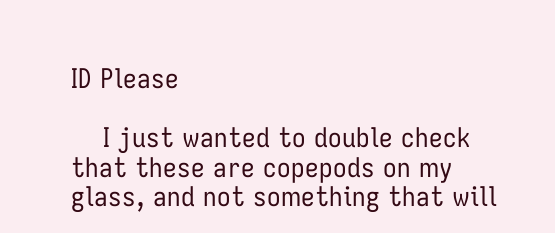ID Please

    I just wanted to double check that these are copepods on my glass, and not something that will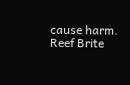cause harm.
Reef Brite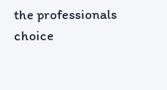the professionals choice